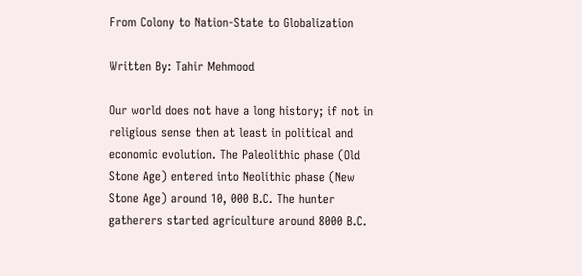From Colony to Nation-State to Globalization

Written By: Tahir Mehmood

Our world does not have a long history; if not in religious sense then at least in political and economic evolution. The Paleolithic phase (Old Stone Age) entered into Neolithic phase (New Stone Age) around 10, 000 B.C. The hunter gatherers started agriculture around 8000 B.C.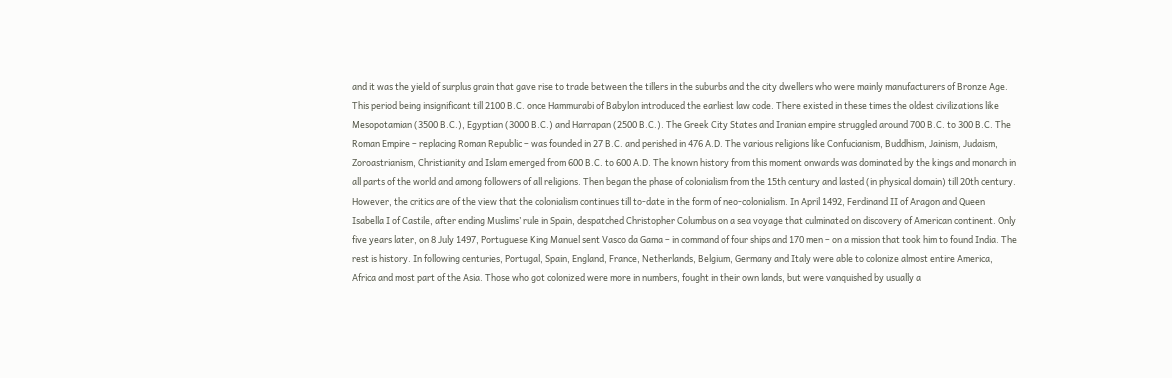and it was the yield of surplus grain that gave rise to trade between the tillers in the suburbs and the city dwellers who were mainly manufacturers of Bronze Age. This period being insignificant till 2100 B.C. once Hammurabi of Babylon introduced the earliest law code. There existed in these times the oldest civilizations like Mesopotamian (3500 B.C.), Egyptian (3000 B.C.) and Harrapan (2500 B.C.). The Greek City States and Iranian empire struggled around 700 B.C. to 300 B.C. The Roman Empire – replacing Roman Republic – was founded in 27 B.C. and perished in 476 A.D. The various religions like Confucianism, Buddhism, Jainism, Judaism, Zoroastrianism, Christianity and Islam emerged from 600 B.C. to 600 A.D. The known history from this moment onwards was dominated by the kings and monarch in all parts of the world and among followers of all religions. Then began the phase of colonialism from the 15th century and lasted (in physical domain) till 20th century. However, the critics are of the view that the colonialism continues till to-date in the form of neo-colonialism. In April 1492, Ferdinand II of Aragon and Queen Isabella I of Castile, after ending Muslims’ rule in Spain, despatched Christopher Columbus on a sea voyage that culminated on discovery of American continent. Only five years later, on 8 July 1497, Portuguese King Manuel sent Vasco da Gama – in command of four ships and 170 men – on a mission that took him to found India. The rest is history. In following centuries, Portugal, Spain, England, France, Netherlands, Belgium, Germany and Italy were able to colonize almost entire America, Africa and most part of the Asia. Those who got colonized were more in numbers, fought in their own lands, but were vanquished by usually a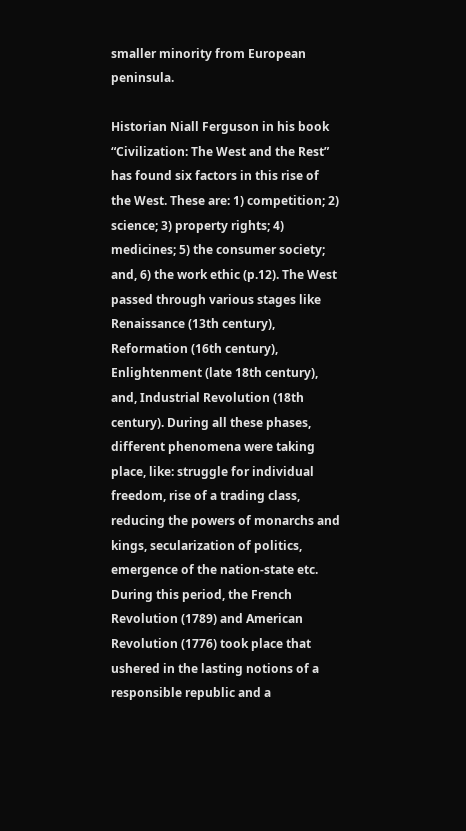smaller minority from European peninsula.

Historian Niall Ferguson in his book “Civilization: The West and the Rest” has found six factors in this rise of the West. These are: 1) competition; 2) science; 3) property rights; 4) medicines; 5) the consumer society; and, 6) the work ethic (p.12). The West passed through various stages like Renaissance (13th century), Reformation (16th century), Enlightenment (late 18th century), and, Industrial Revolution (18th century). During all these phases, different phenomena were taking place, like: struggle for individual freedom, rise of a trading class, reducing the powers of monarchs and kings, secularization of politics, emergence of the nation-state etc. During this period, the French Revolution (1789) and American Revolution (1776) took place that ushered in the lasting notions of a responsible republic and a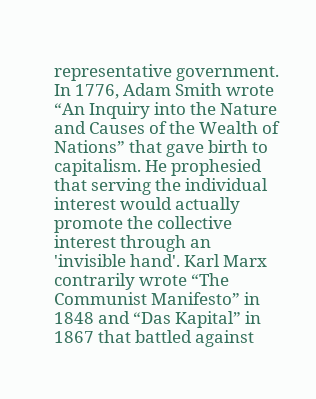representative government. In 1776, Adam Smith wrote “An Inquiry into the Nature and Causes of the Wealth of Nations” that gave birth to capitalism. He prophesied that serving the individual interest would actually promote the collective interest through an 'invisible hand'. Karl Marx contrarily wrote “The Communist Manifesto” in 1848 and “Das Kapital” in 1867 that battled against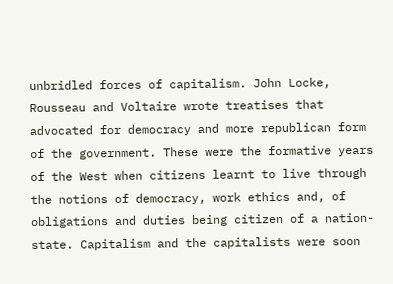unbridled forces of capitalism. John Locke, Rousseau and Voltaire wrote treatises that advocated for democracy and more republican form of the government. These were the formative years of the West when citizens learnt to live through the notions of democracy, work ethics and, of obligations and duties being citizen of a nation-state. Capitalism and the capitalists were soon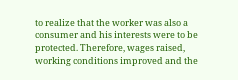to realize that the worker was also a consumer and his interests were to be protected. Therefore, wages raised, working conditions improved and the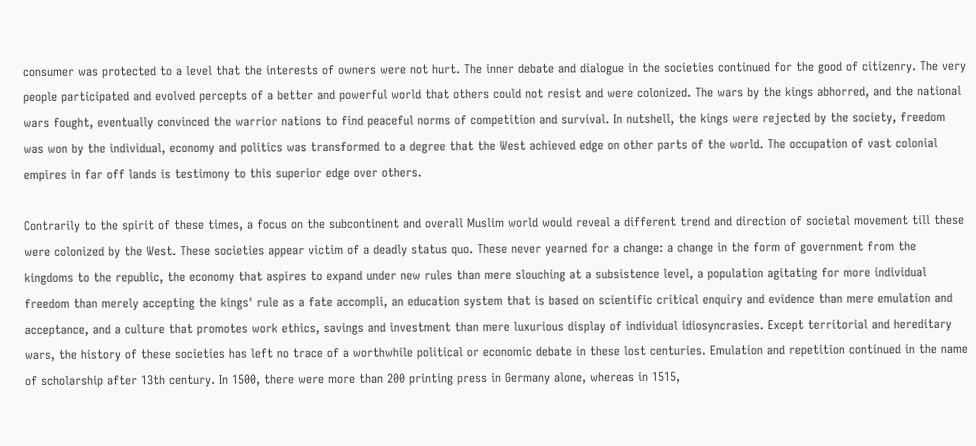consumer was protected to a level that the interests of owners were not hurt. The inner debate and dialogue in the societies continued for the good of citizenry. The very people participated and evolved percepts of a better and powerful world that others could not resist and were colonized. The wars by the kings abhorred, and the national wars fought, eventually convinced the warrior nations to find peaceful norms of competition and survival. In nutshell, the kings were rejected by the society, freedom was won by the individual, economy and politics was transformed to a degree that the West achieved edge on other parts of the world. The occupation of vast colonial empires in far off lands is testimony to this superior edge over others.

Contrarily to the spirit of these times, a focus on the subcontinent and overall Muslim world would reveal a different trend and direction of societal movement till these were colonized by the West. These societies appear victim of a deadly status quo. These never yearned for a change: a change in the form of government from the kingdoms to the republic, the economy that aspires to expand under new rules than mere slouching at a subsistence level, a population agitating for more individual freedom than merely accepting the kings' rule as a fate accompli, an education system that is based on scientific critical enquiry and evidence than mere emulation and acceptance, and a culture that promotes work ethics, savings and investment than mere luxurious display of individual idiosyncrasies. Except territorial and hereditary wars, the history of these societies has left no trace of a worthwhile political or economic debate in these lost centuries. Emulation and repetition continued in the name of scholarship after 13th century. In 1500, there were more than 200 printing press in Germany alone, whereas in 1515,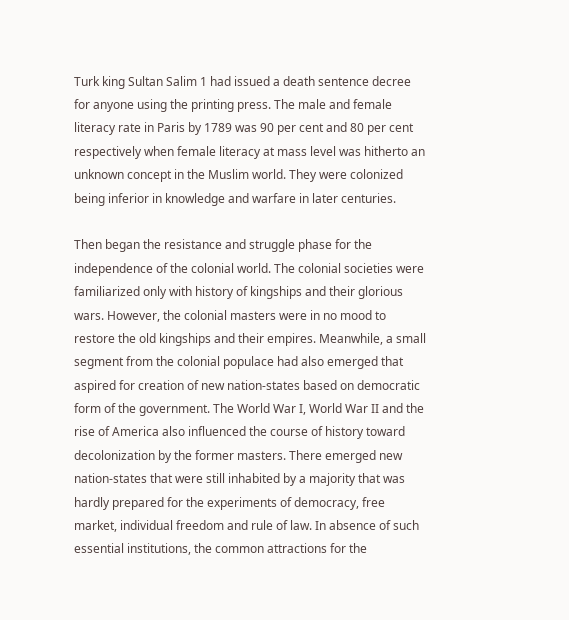Turk king Sultan Salim 1 had issued a death sentence decree for anyone using the printing press. The male and female literacy rate in Paris by 1789 was 90 per cent and 80 per cent respectively when female literacy at mass level was hitherto an unknown concept in the Muslim world. They were colonized being inferior in knowledge and warfare in later centuries.

Then began the resistance and struggle phase for the independence of the colonial world. The colonial societies were familiarized only with history of kingships and their glorious wars. However, the colonial masters were in no mood to restore the old kingships and their empires. Meanwhile, a small segment from the colonial populace had also emerged that aspired for creation of new nation-states based on democratic form of the government. The World War I, World War II and the rise of America also influenced the course of history toward decolonization by the former masters. There emerged new nation-states that were still inhabited by a majority that was hardly prepared for the experiments of democracy, free market, individual freedom and rule of law. In absence of such essential institutions, the common attractions for the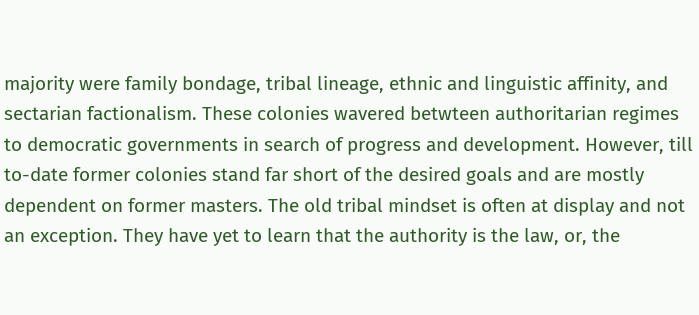majority were family bondage, tribal lineage, ethnic and linguistic affinity, and sectarian factionalism. These colonies wavered betwteen authoritarian regimes to democratic governments in search of progress and development. However, till to-date former colonies stand far short of the desired goals and are mostly dependent on former masters. The old tribal mindset is often at display and not an exception. They have yet to learn that the authority is the law, or, the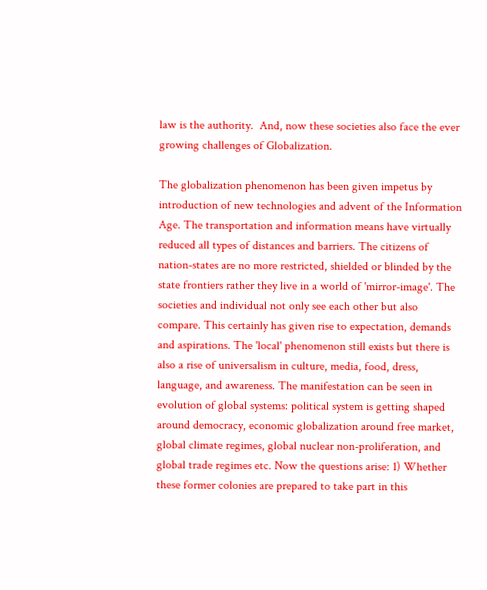law is the authority.  And, now these societies also face the ever growing challenges of Globalization.

The globalization phenomenon has been given impetus by introduction of new technologies and advent of the Information Age. The transportation and information means have virtually reduced all types of distances and barriers. The citizens of nation-states are no more restricted, shielded or blinded by the state frontiers rather they live in a world of 'mirror-image'. The societies and individual not only see each other but also compare. This certainly has given rise to expectation, demands and aspirations. The 'local' phenomenon still exists but there is also a rise of universalism in culture, media, food, dress, language, and awareness. The manifestation can be seen in evolution of global systems: political system is getting shaped around democracy, economic globalization around free market, global climate regimes, global nuclear non-proliferation, and global trade regimes etc. Now the questions arise: 1) Whether these former colonies are prepared to take part in this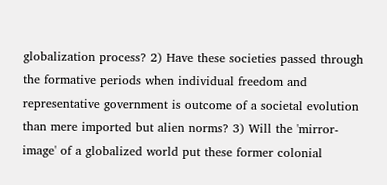globalization process? 2) Have these societies passed through the formative periods when individual freedom and representative government is outcome of a societal evolution than mere imported but alien norms? 3) Will the 'mirror-image' of a globalized world put these former colonial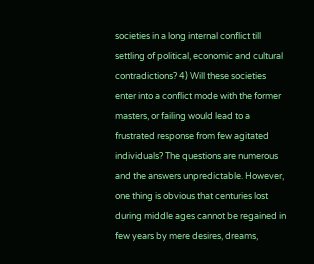societies in a long internal conflict till settling of political, economic and cultural contradictions? 4) Will these societies enter into a conflict mode with the former masters, or failing would lead to a frustrated response from few agitated individuals? The questions are numerous and the answers unpredictable. However, one thing is obvious that centuries lost during middle ages cannot be regained in few years by mere desires, dreams,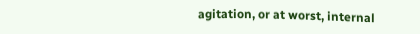agitation, or at worst, internal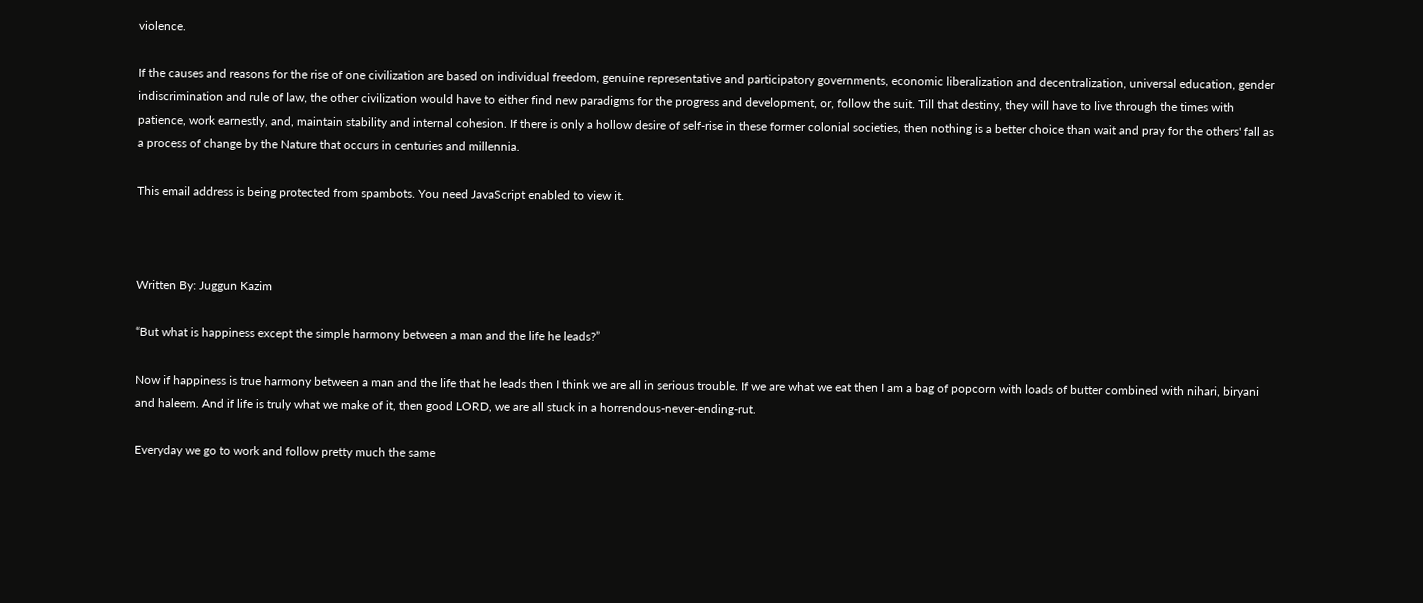violence.

If the causes and reasons for the rise of one civilization are based on individual freedom, genuine representative and participatory governments, economic liberalization and decentralization, universal education, gender indiscrimination and rule of law, the other civilization would have to either find new paradigms for the progress and development, or, follow the suit. Till that destiny, they will have to live through the times with patience, work earnestly, and, maintain stability and internal cohesion. If there is only a hollow desire of self-rise in these former colonial societies, then nothing is a better choice than wait and pray for the others' fall as a process of change by the Nature that occurs in centuries and millennia.

This email address is being protected from spambots. You need JavaScript enabled to view it.



Written By: Juggun Kazim

“But what is happiness except the simple harmony between a man and the life he leads?”

Now if happiness is true harmony between a man and the life that he leads then I think we are all in serious trouble. If we are what we eat then I am a bag of popcorn with loads of butter combined with nihari, biryani and haleem. And if life is truly what we make of it, then good LORD, we are all stuck in a horrendous-never-ending-rut.

Everyday we go to work and follow pretty much the same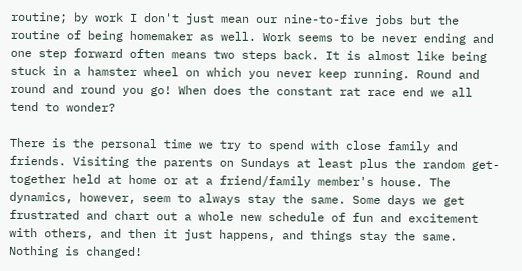routine; by work I don't just mean our nine-to-five jobs but the routine of being homemaker as well. Work seems to be never ending and one step forward often means two steps back. It is almost like being stuck in a hamster wheel on which you never keep running. Round and round and round you go! When does the constant rat race end we all tend to wonder?

There is the personal time we try to spend with close family and friends. Visiting the parents on Sundays at least plus the random get-together held at home or at a friend/family member's house. The dynamics, however, seem to always stay the same. Some days we get frustrated and chart out a whole new schedule of fun and excitement with others, and then it just happens, and things stay the same. Nothing is changed!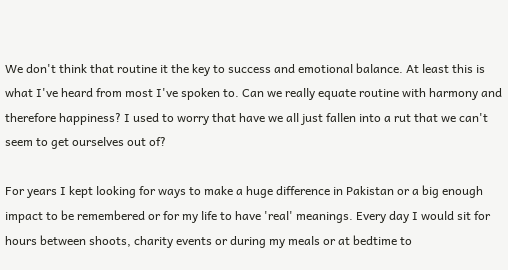We don't think that routine it the key to success and emotional balance. At least this is what I've heard from most I've spoken to. Can we really equate routine with harmony and therefore happiness? I used to worry that have we all just fallen into a rut that we can't seem to get ourselves out of?

For years I kept looking for ways to make a huge difference in Pakistan or a big enough impact to be remembered or for my life to have 'real' meanings. Every day I would sit for hours between shoots, charity events or during my meals or at bedtime to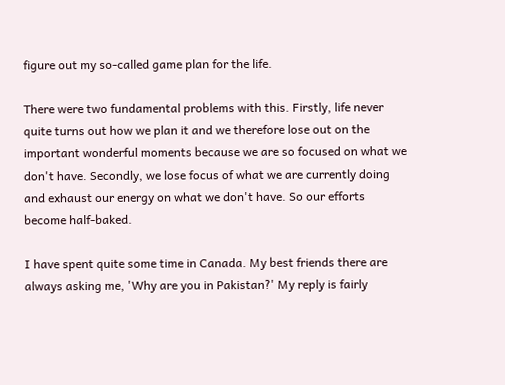figure out my so-called game plan for the life.

There were two fundamental problems with this. Firstly, life never quite turns out how we plan it and we therefore lose out on the important wonderful moments because we are so focused on what we don't have. Secondly, we lose focus of what we are currently doing and exhaust our energy on what we don't have. So our efforts become half-baked.

I have spent quite some time in Canada. My best friends there are always asking me, 'Why are you in Pakistan?' My reply is fairly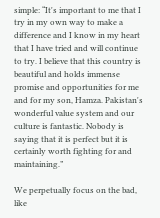simple: “It's important to me that I try in my own way to make a difference and I know in my heart that I have tried and will continue to try. I believe that this country is beautiful and holds immense promise and opportunities for me and for my son, Hamza. Pakistan's wonderful value system and our culture is fantastic. Nobody is saying that it is perfect but it is certainly worth fighting for and maintaining.”

We perpetually focus on the bad, like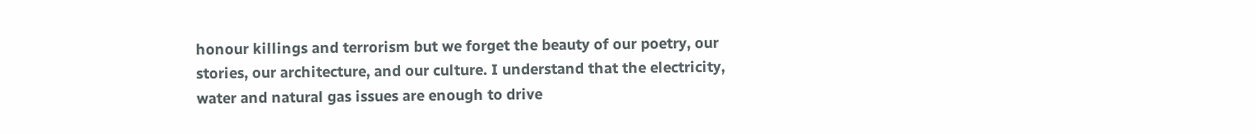honour killings and terrorism but we forget the beauty of our poetry, our stories, our architecture, and our culture. I understand that the electricity, water and natural gas issues are enough to drive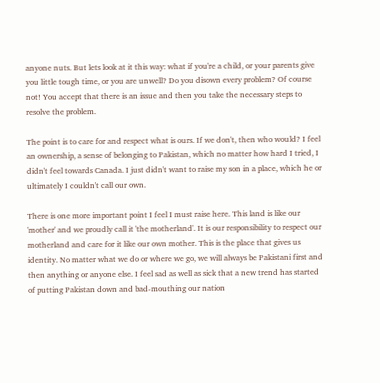anyone nuts. But lets look at it this way: what if you're a child, or your parents give you little tough time, or you are unwell? Do you disown every problem? Of course not! You accept that there is an issue and then you take the necessary steps to resolve the problem.

The point is to care for and respect what is ours. If we don't, then who would? I feel an ownership, a sense of belonging to Pakistan, which no matter how hard I tried, I didn't feel towards Canada. I just didn't want to raise my son in a place, which he or ultimately I couldn't call our own.

There is one more important point I feel I must raise here. This land is like our 'mother' and we proudly call it 'the motherland'. It is our responsibility to respect our motherland and care for it like our own mother. This is the place that gives us identity. No matter what we do or where we go, we will always be Pakistani first and then anything or anyone else. I feel sad as well as sick that a new trend has started of putting Pakistan down and bad-mouthing our nation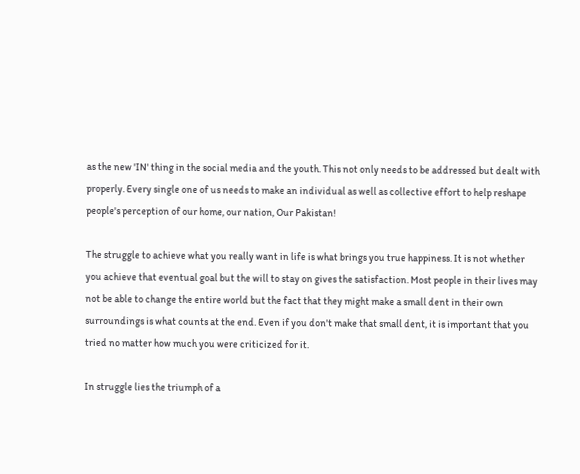as the new 'IN' thing in the social media and the youth. This not only needs to be addressed but dealt with properly. Every single one of us needs to make an individual as well as collective effort to help reshape people's perception of our home, our nation, Our Pakistan!

The struggle to achieve what you really want in life is what brings you true happiness. It is not whether you achieve that eventual goal but the will to stay on gives the satisfaction. Most people in their lives may not be able to change the entire world but the fact that they might make a small dent in their own surroundings is what counts at the end. Even if you don't make that small dent, it is important that you tried no matter how much you were criticized for it.

In struggle lies the triumph of a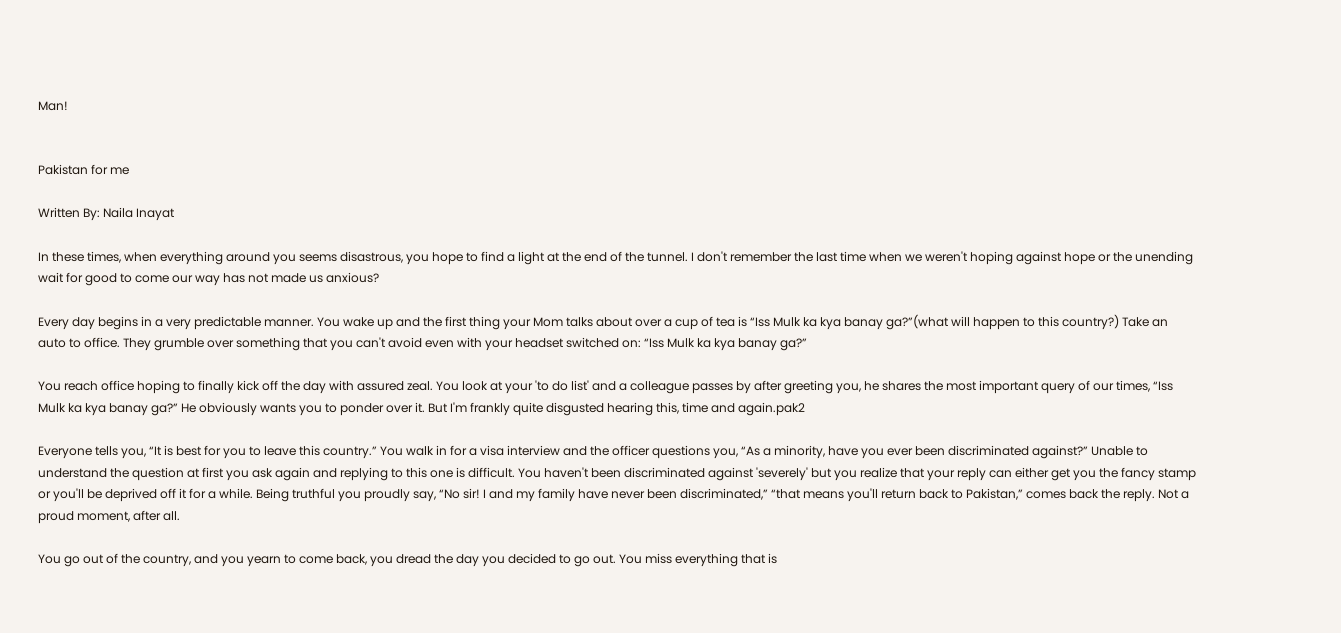Man!


Pakistan for me

Written By: Naila Inayat

In these times, when everything around you seems disastrous, you hope to find a light at the end of the tunnel. I don't remember the last time when we weren't hoping against hope or the unending wait for good to come our way has not made us anxious?

Every day begins in a very predictable manner. You wake up and the first thing your Mom talks about over a cup of tea is “Iss Mulk ka kya banay ga?”(what will happen to this country?) Take an auto to office. They grumble over something that you can't avoid even with your headset switched on: “Iss Mulk ka kya banay ga?”

You reach office hoping to finally kick off the day with assured zeal. You look at your 'to do list' and a colleague passes by after greeting you, he shares the most important query of our times, “Iss Mulk ka kya banay ga?” He obviously wants you to ponder over it. But I'm frankly quite disgusted hearing this, time and again.pak2

Everyone tells you, “It is best for you to leave this country.” You walk in for a visa interview and the officer questions you, “As a minority, have you ever been discriminated against?” Unable to understand the question at first you ask again and replying to this one is difficult. You haven't been discriminated against 'severely' but you realize that your reply can either get you the fancy stamp or you'll be deprived off it for a while. Being truthful you proudly say, “No sir! I and my family have never been discriminated,” “that means you'll return back to Pakistan,” comes back the reply. Not a proud moment, after all.

You go out of the country, and you yearn to come back, you dread the day you decided to go out. You miss everything that is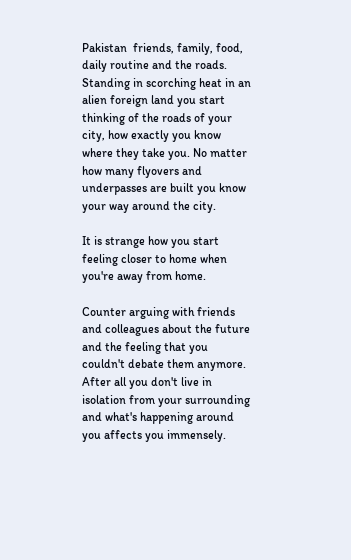Pakistan  friends, family, food, daily routine and the roads. Standing in scorching heat in an alien foreign land you start thinking of the roads of your city, how exactly you know where they take you. No matter how many flyovers and underpasses are built you know your way around the city.

It is strange how you start feeling closer to home when you're away from home.

Counter arguing with friends and colleagues about the future and the feeling that you couldn't debate them anymore. After all you don't live in isolation from your surrounding and what's happening around you affects you immensely.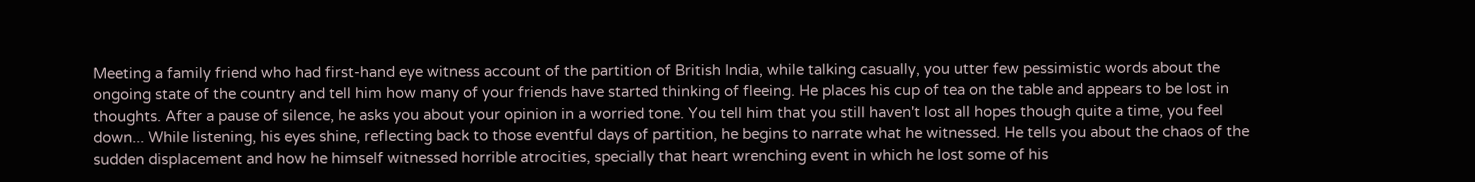Meeting a family friend who had first-hand eye witness account of the partition of British India, while talking casually, you utter few pessimistic words about the ongoing state of the country and tell him how many of your friends have started thinking of fleeing. He places his cup of tea on the table and appears to be lost in thoughts. After a pause of silence, he asks you about your opinion in a worried tone. You tell him that you still haven't lost all hopes though quite a time, you feel down... While listening, his eyes shine, reflecting back to those eventful days of partition, he begins to narrate what he witnessed. He tells you about the chaos of the sudden displacement and how he himself witnessed horrible atrocities, specially that heart wrenching event in which he lost some of his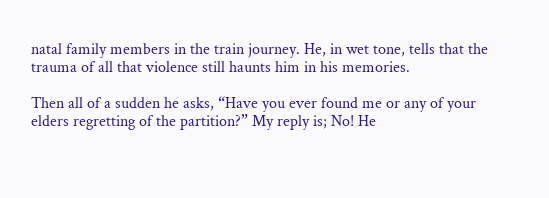natal family members in the train journey. He, in wet tone, tells that the trauma of all that violence still haunts him in his memories.

Then all of a sudden he asks, “Have you ever found me or any of your elders regretting of the partition?” My reply is; No! He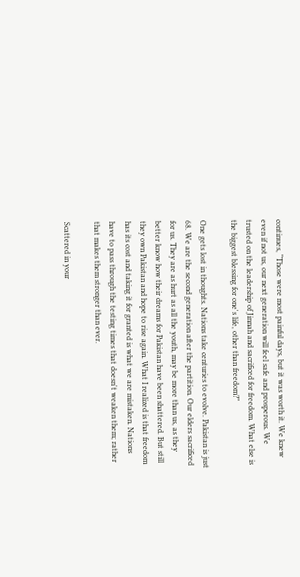continues, “Those were most painful days, but it was worth it. We knew even if not us, our next generation will feel safe and prosperous. We trusted on the leadership of Jinnah and sacrificed for freedom. What else is the biggest blessing for one's life, other than freedom?”

One gets lost in thoughts. Nations take centuries to evolve. Pakistan is just 68. We are the second generation after the partition. Our elders sacrificed for us. They are as hurt as all the youth, may be more than us, as they better know how their dreams for Pakistan have been shattered. But still they own Pakistan and hope to rise again. What I realized is that freedom has its cost and taking it for granted is what we are mistaken. Nations have to pass through the testing times that doesn't weaken them; rather that makes them stronger than ever.

Scattered in your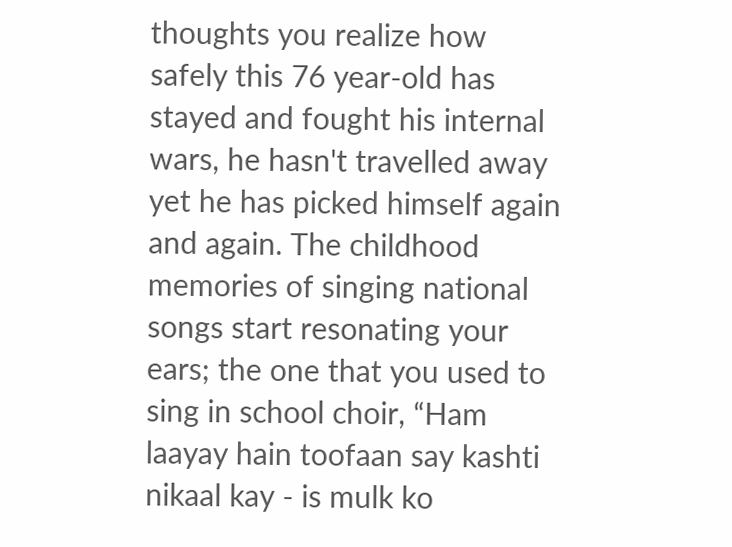thoughts you realize how safely this 76 year-old has stayed and fought his internal wars, he hasn't travelled away yet he has picked himself again and again. The childhood memories of singing national songs start resonating your ears; the one that you used to sing in school choir, “Ham laayay hain toofaan say kashti nikaal kay - is mulk ko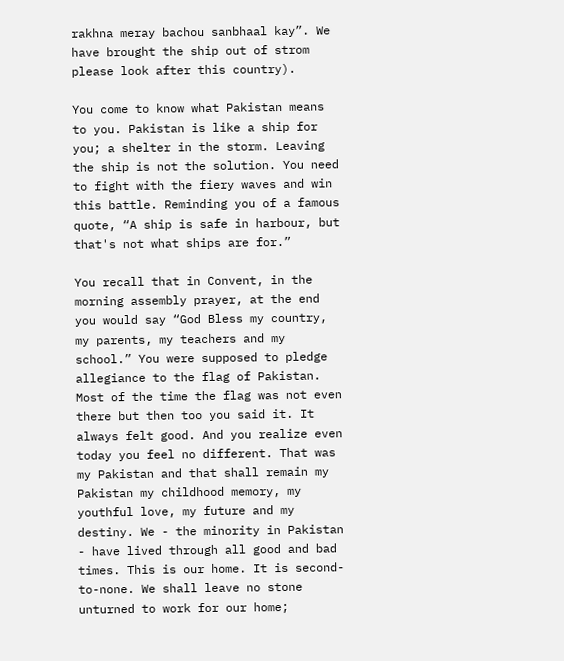rakhna meray bachou sanbhaal kay”. We have brought the ship out of strom please look after this country).

You come to know what Pakistan means to you. Pakistan is like a ship for you; a shelter in the storm. Leaving the ship is not the solution. You need to fight with the fiery waves and win this battle. Reminding you of a famous quote, “A ship is safe in harbour, but that's not what ships are for.”

You recall that in Convent, in the morning assembly prayer, at the end you would say “God Bless my country, my parents, my teachers and my school.” You were supposed to pledge allegiance to the flag of Pakistan. Most of the time the flag was not even there but then too you said it. It always felt good. And you realize even today you feel no different. That was my Pakistan and that shall remain my Pakistan my childhood memory, my youthful love, my future and my destiny. We - the minority in Pakistan - have lived through all good and bad times. This is our home. It is second-to-none. We shall leave no stone unturned to work for our home;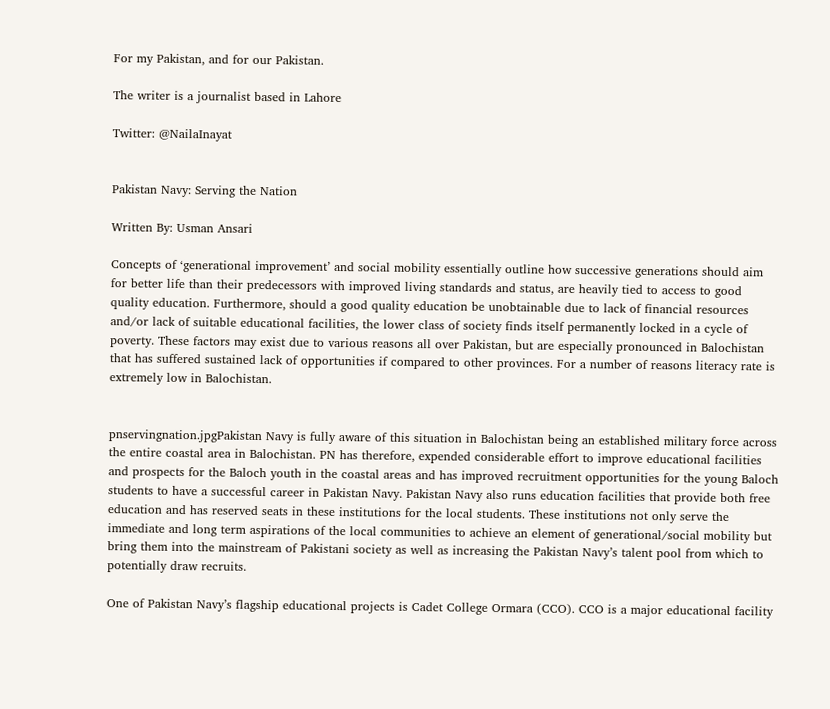For my Pakistan, and for our Pakistan.

The writer is a journalist based in Lahore

Twitter: @NailaInayat


Pakistan Navy: Serving the Nation

Written By: Usman Ansari

Concepts of ‘generational improvement’ and social mobility essentially outline how successive generations should aim for better life than their predecessors with improved living standards and status, are heavily tied to access to good quality education. Furthermore, should a good quality education be unobtainable due to lack of financial resources and/or lack of suitable educational facilities, the lower class of society finds itself permanently locked in a cycle of poverty. These factors may exist due to various reasons all over Pakistan, but are especially pronounced in Balochistan that has suffered sustained lack of opportunities if compared to other provinces. For a number of reasons literacy rate is extremely low in Balochistan.


pnservingnation.jpgPakistan Navy is fully aware of this situation in Balochistan being an established military force across the entire coastal area in Balochistan. PN has therefore, expended considerable effort to improve educational facilities and prospects for the Baloch youth in the coastal areas and has improved recruitment opportunities for the young Baloch students to have a successful career in Pakistan Navy. Pakistan Navy also runs education facilities that provide both free education and has reserved seats in these institutions for the local students. These institutions not only serve the immediate and long term aspirations of the local communities to achieve an element of generational/social mobility but bring them into the mainstream of Pakistani society as well as increasing the Pakistan Navy’s talent pool from which to potentially draw recruits.

One of Pakistan Navy’s flagship educational projects is Cadet College Ormara (CCO). CCO is a major educational facility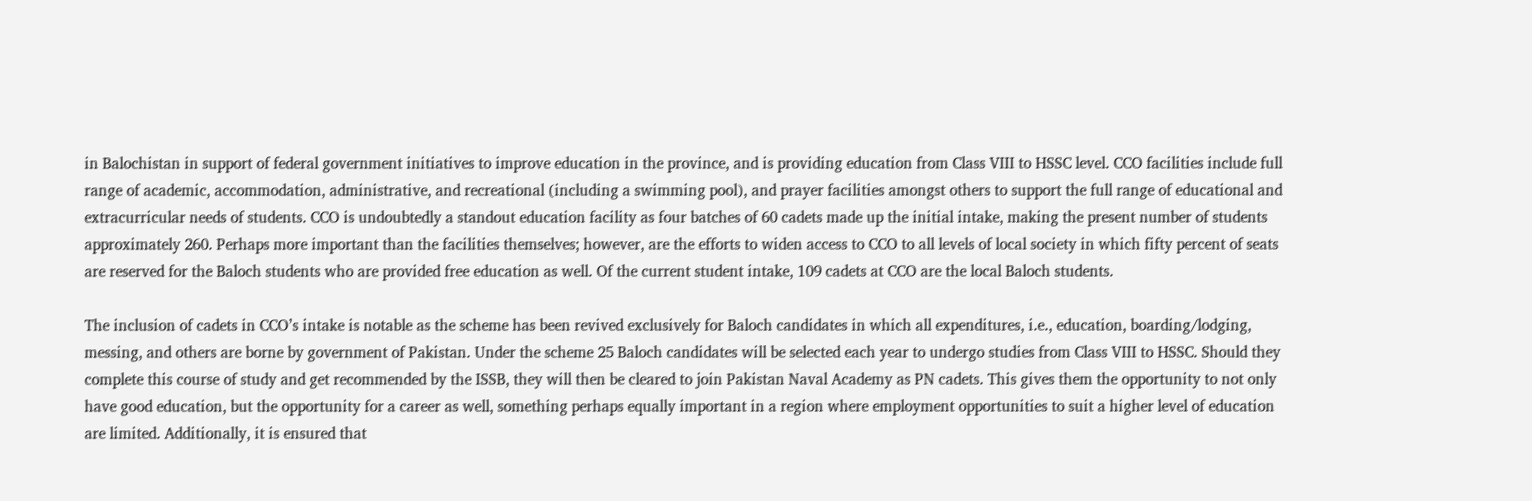in Balochistan in support of federal government initiatives to improve education in the province, and is providing education from Class VIII to HSSC level. CCO facilities include full range of academic, accommodation, administrative, and recreational (including a swimming pool), and prayer facilities amongst others to support the full range of educational and extracurricular needs of students. CCO is undoubtedly a standout education facility as four batches of 60 cadets made up the initial intake, making the present number of students approximately 260. Perhaps more important than the facilities themselves; however, are the efforts to widen access to CCO to all levels of local society in which fifty percent of seats are reserved for the Baloch students who are provided free education as well. Of the current student intake, 109 cadets at CCO are the local Baloch students.

The inclusion of cadets in CCO’s intake is notable as the scheme has been revived exclusively for Baloch candidates in which all expenditures, i.e., education, boarding/lodging, messing, and others are borne by government of Pakistan. Under the scheme 25 Baloch candidates will be selected each year to undergo studies from Class VIII to HSSC. Should they complete this course of study and get recommended by the ISSB, they will then be cleared to join Pakistan Naval Academy as PN cadets. This gives them the opportunity to not only have good education, but the opportunity for a career as well, something perhaps equally important in a region where employment opportunities to suit a higher level of education are limited. Additionally, it is ensured that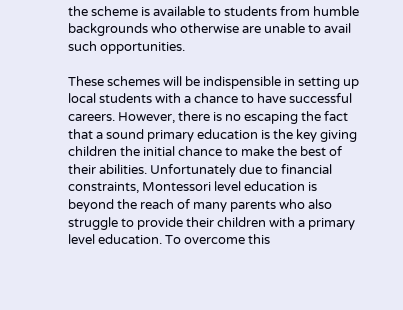the scheme is available to students from humble backgrounds who otherwise are unable to avail such opportunities.

These schemes will be indispensible in setting up local students with a chance to have successful careers. However, there is no escaping the fact that a sound primary education is the key giving children the initial chance to make the best of their abilities. Unfortunately due to financial constraints, Montessori level education is beyond the reach of many parents who also struggle to provide their children with a primary level education. To overcome this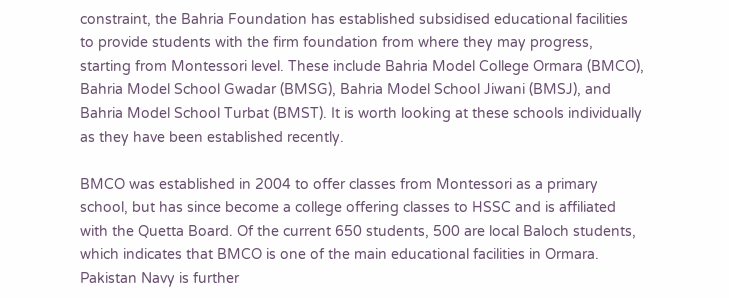constraint, the Bahria Foundation has established subsidised educational facilities to provide students with the firm foundation from where they may progress, starting from Montessori level. These include Bahria Model College Ormara (BMCO), Bahria Model School Gwadar (BMSG), Bahria Model School Jiwani (BMSJ), and Bahria Model School Turbat (BMST). It is worth looking at these schools individually as they have been established recently.

BMCO was established in 2004 to offer classes from Montessori as a primary school, but has since become a college offering classes to HSSC and is affiliated with the Quetta Board. Of the current 650 students, 500 are local Baloch students, which indicates that BMCO is one of the main educational facilities in Ormara. Pakistan Navy is further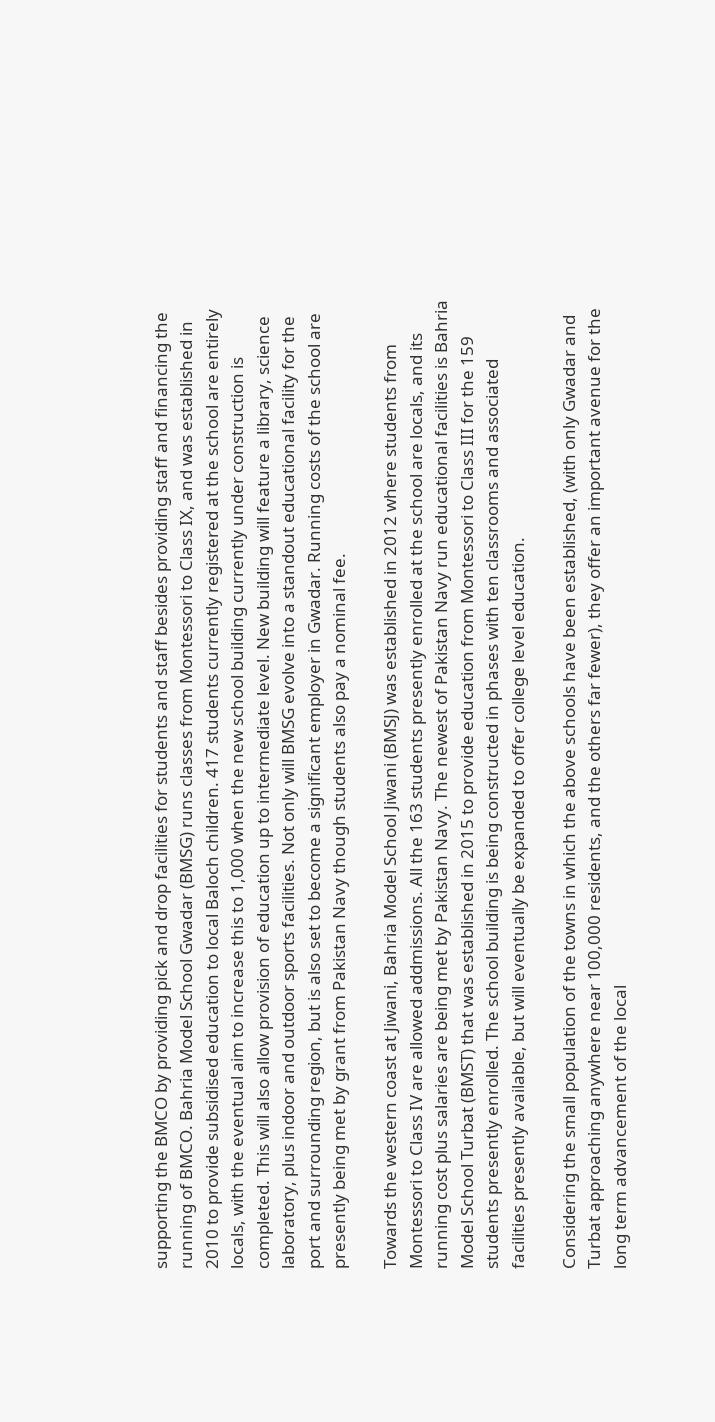supporting the BMCO by providing pick and drop facilities for students and staff besides providing staff and financing the running of BMCO. Bahria Model School Gwadar (BMSG) runs classes from Montessori to Class IX, and was established in 2010 to provide subsidised education to local Baloch children. 417 students currently registered at the school are entirely locals, with the eventual aim to increase this to 1,000 when the new school building currently under construction is completed. This will also allow provision of education up to intermediate level. New building will feature a library, science laboratory, plus indoor and outdoor sports facilities. Not only will BMSG evolve into a standout educational facility for the port and surrounding region, but is also set to become a significant employer in Gwadar. Running costs of the school are presently being met by grant from Pakistan Navy though students also pay a nominal fee.

Towards the western coast at Jiwani, Bahria Model School Jiwani (BMSJ) was established in 2012 where students from Montessori to Class IV are allowed addmissions. All the 163 students presently enrolled at the school are locals, and its running cost plus salaries are being met by Pakistan Navy. The newest of Pakistan Navy run educational facilities is Bahria Model School Turbat (BMST) that was established in 2015 to provide education from Montessori to Class III for the 159 students presently enrolled. The school building is being constructed in phases with ten classrooms and associated facilities presently available, but will eventually be expanded to offer college level education.

Considering the small population of the towns in which the above schools have been established, (with only Gwadar and Turbat approaching anywhere near 100,000 residents, and the others far fewer), they offer an important avenue for the long term advancement of the local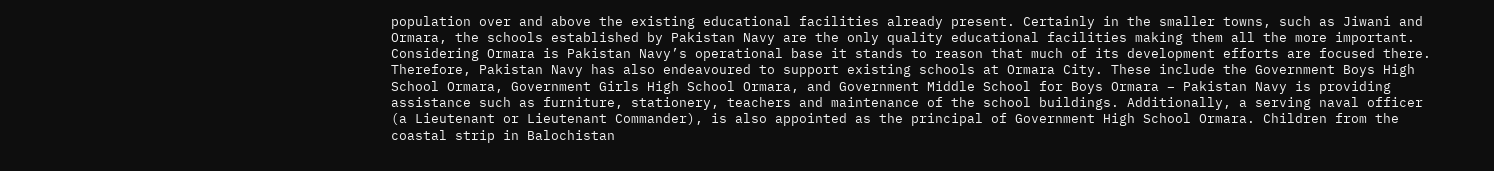population over and above the existing educational facilities already present. Certainly in the smaller towns, such as Jiwani and Ormara, the schools established by Pakistan Navy are the only quality educational facilities making them all the more important. Considering Ormara is Pakistan Navy’s operational base it stands to reason that much of its development efforts are focused there. Therefore, Pakistan Navy has also endeavoured to support existing schools at Ormara City. These include the Government Boys High School Ormara, Government Girls High School Ormara, and Government Middle School for Boys Ormara – Pakistan Navy is providing assistance such as furniture, stationery, teachers and maintenance of the school buildings. Additionally, a serving naval officer (a Lieutenant or Lieutenant Commander), is also appointed as the principal of Government High School Ormara. Children from the coastal strip in Balochistan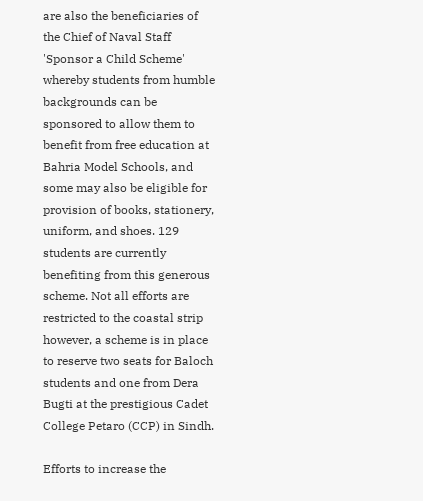are also the beneficiaries of the Chief of Naval Staff 'Sponsor a Child Scheme' whereby students from humble backgrounds can be sponsored to allow them to benefit from free education at Bahria Model Schools, and some may also be eligible for provision of books, stationery, uniform, and shoes. 129 students are currently benefiting from this generous scheme. Not all efforts are restricted to the coastal strip however, a scheme is in place to reserve two seats for Baloch students and one from Dera Bugti at the prestigious Cadet College Petaro (CCP) in Sindh.

Efforts to increase the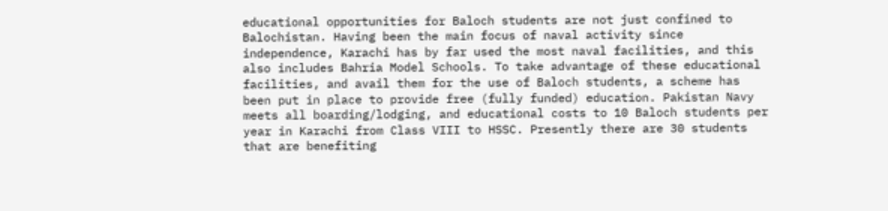educational opportunities for Baloch students are not just confined to Balochistan. Having been the main focus of naval activity since independence, Karachi has by far used the most naval facilities, and this also includes Bahria Model Schools. To take advantage of these educational facilities, and avail them for the use of Baloch students, a scheme has been put in place to provide free (fully funded) education. Pakistan Navy meets all boarding/lodging, and educational costs to 10 Baloch students per year in Karachi from Class VIII to HSSC. Presently there are 30 students that are benefiting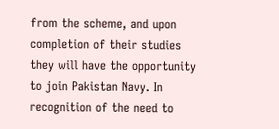from the scheme, and upon completion of their studies they will have the opportunity to join Pakistan Navy. In recognition of the need to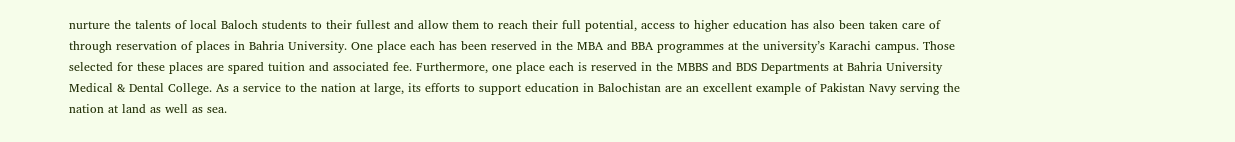nurture the talents of local Baloch students to their fullest and allow them to reach their full potential, access to higher education has also been taken care of through reservation of places in Bahria University. One place each has been reserved in the MBA and BBA programmes at the university’s Karachi campus. Those selected for these places are spared tuition and associated fee. Furthermore, one place each is reserved in the MBBS and BDS Departments at Bahria University Medical & Dental College. As a service to the nation at large, its efforts to support education in Balochistan are an excellent example of Pakistan Navy serving the nation at land as well as sea.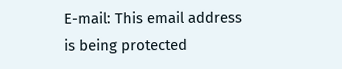E-mail: This email address is being protected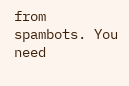from spambots. You need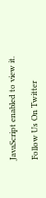JavaScript enabled to view it.

Follow Us On Twitter